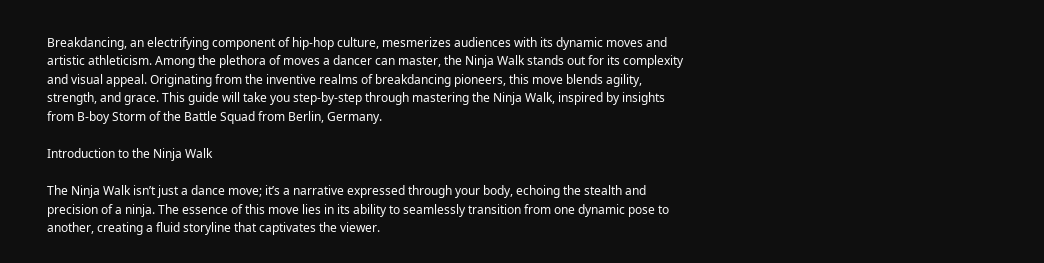Breakdancing, an electrifying component of hip-hop culture, mesmerizes audiences with its dynamic moves and artistic athleticism. Among the plethora of moves a dancer can master, the Ninja Walk stands out for its complexity and visual appeal. Originating from the inventive realms of breakdancing pioneers, this move blends agility, strength, and grace. This guide will take you step-by-step through mastering the Ninja Walk, inspired by insights from B-boy Storm of the Battle Squad from Berlin, Germany.

Introduction to the Ninja Walk

The Ninja Walk isn’t just a dance move; it’s a narrative expressed through your body, echoing the stealth and precision of a ninja. The essence of this move lies in its ability to seamlessly transition from one dynamic pose to another, creating a fluid storyline that captivates the viewer.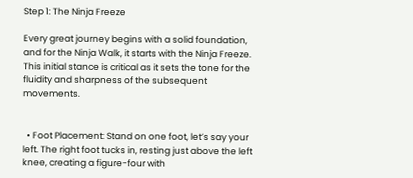Step 1: The Ninja Freeze

Every great journey begins with a solid foundation, and for the Ninja Walk, it starts with the Ninja Freeze. This initial stance is critical as it sets the tone for the fluidity and sharpness of the subsequent movements.


  • Foot Placement: Stand on one foot, let’s say your left. The right foot tucks in, resting just above the left knee, creating a figure-four with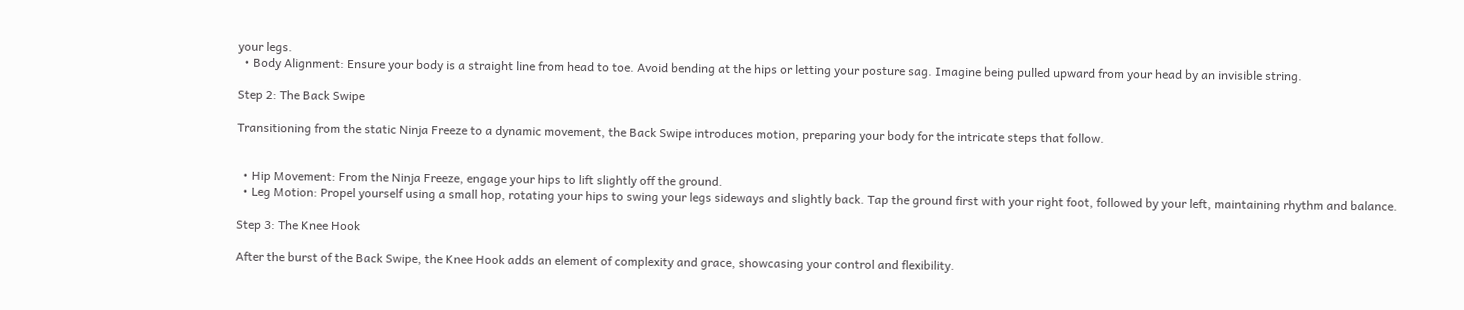your legs.
  • Body Alignment: Ensure your body is a straight line from head to toe. Avoid bending at the hips or letting your posture sag. Imagine being pulled upward from your head by an invisible string.

Step 2: The Back Swipe

Transitioning from the static Ninja Freeze to a dynamic movement, the Back Swipe introduces motion, preparing your body for the intricate steps that follow.


  • Hip Movement: From the Ninja Freeze, engage your hips to lift slightly off the ground.
  • Leg Motion: Propel yourself using a small hop, rotating your hips to swing your legs sideways and slightly back. Tap the ground first with your right foot, followed by your left, maintaining rhythm and balance.

Step 3: The Knee Hook

After the burst of the Back Swipe, the Knee Hook adds an element of complexity and grace, showcasing your control and flexibility.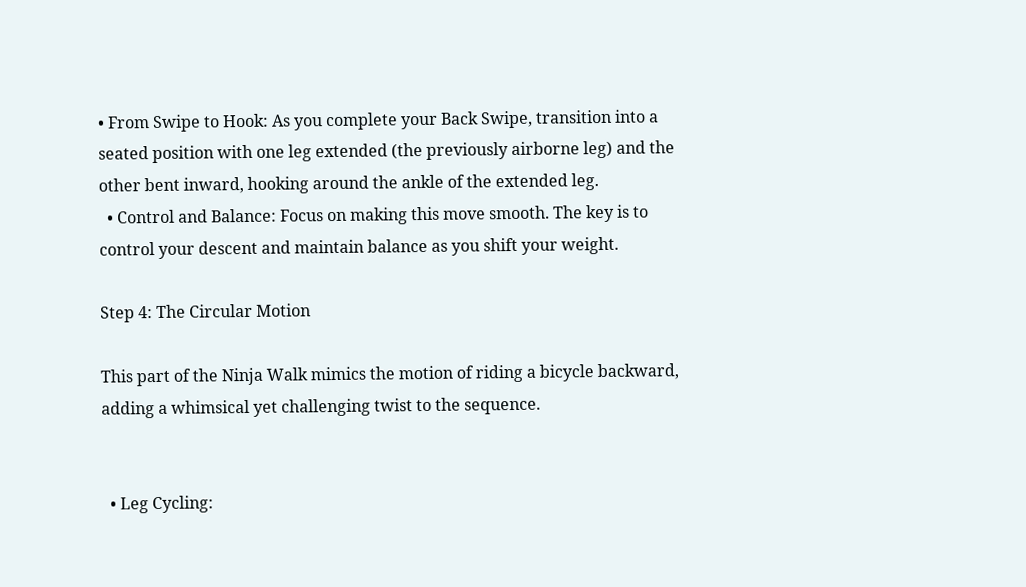• From Swipe to Hook: As you complete your Back Swipe, transition into a seated position with one leg extended (the previously airborne leg) and the other bent inward, hooking around the ankle of the extended leg.
  • Control and Balance: Focus on making this move smooth. The key is to control your descent and maintain balance as you shift your weight.

Step 4: The Circular Motion

This part of the Ninja Walk mimics the motion of riding a bicycle backward, adding a whimsical yet challenging twist to the sequence.


  • Leg Cycling: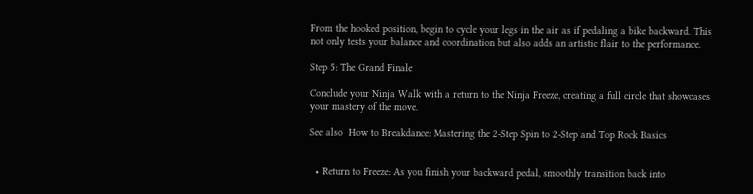From the hooked position, begin to cycle your legs in the air as if pedaling a bike backward. This not only tests your balance and coordination but also adds an artistic flair to the performance.

Step 5: The Grand Finale

Conclude your Ninja Walk with a return to the Ninja Freeze, creating a full circle that showcases your mastery of the move.

See also  How to Breakdance: Mastering the 2-Step Spin to 2-Step and Top Rock Basics


  • Return to Freeze: As you finish your backward pedal, smoothly transition back into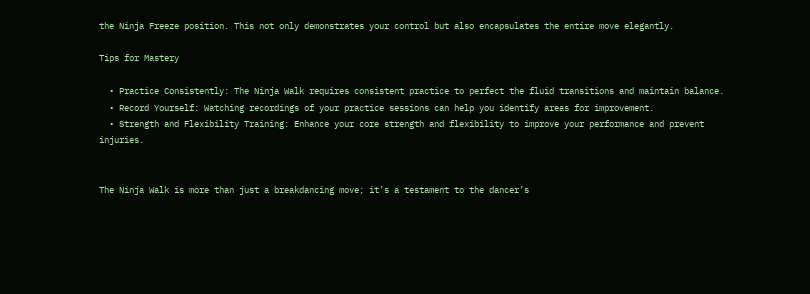the Ninja Freeze position. This not only demonstrates your control but also encapsulates the entire move elegantly.

Tips for Mastery

  • Practice Consistently: The Ninja Walk requires consistent practice to perfect the fluid transitions and maintain balance.
  • Record Yourself: Watching recordings of your practice sessions can help you identify areas for improvement.
  • Strength and Flexibility Training: Enhance your core strength and flexibility to improve your performance and prevent injuries.


The Ninja Walk is more than just a breakdancing move; it’s a testament to the dancer’s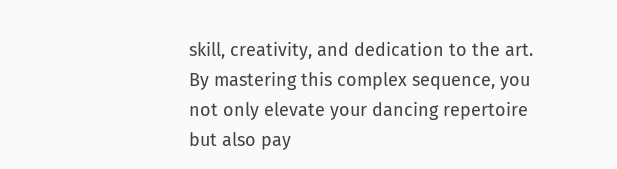skill, creativity, and dedication to the art. By mastering this complex sequence, you not only elevate your dancing repertoire but also pay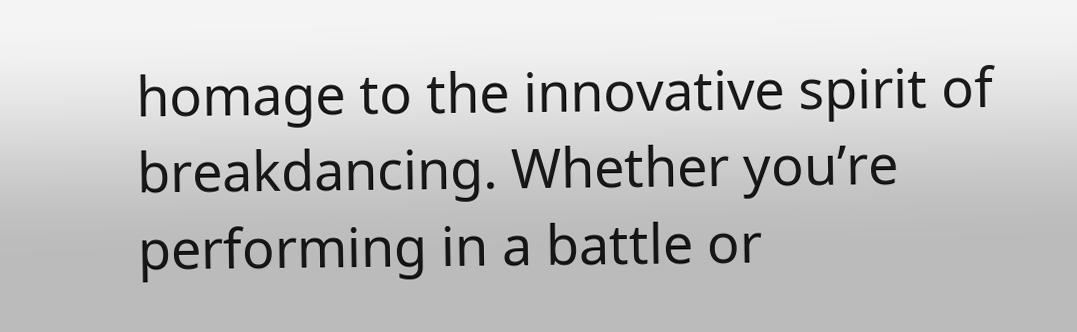homage to the innovative spirit of breakdancing. Whether you’re performing in a battle or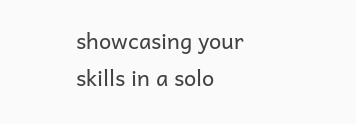showcasing your skills in a solo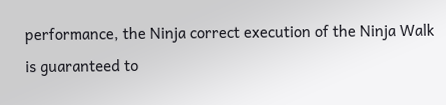performance, the Ninja correct execution of the Ninja Walk is guaranteed to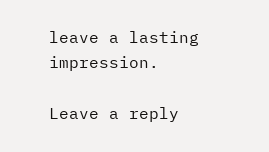leave a lasting impression.

Leave a reply